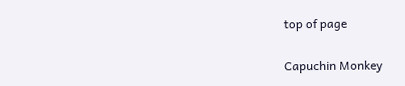top of page

Capuchin Monkey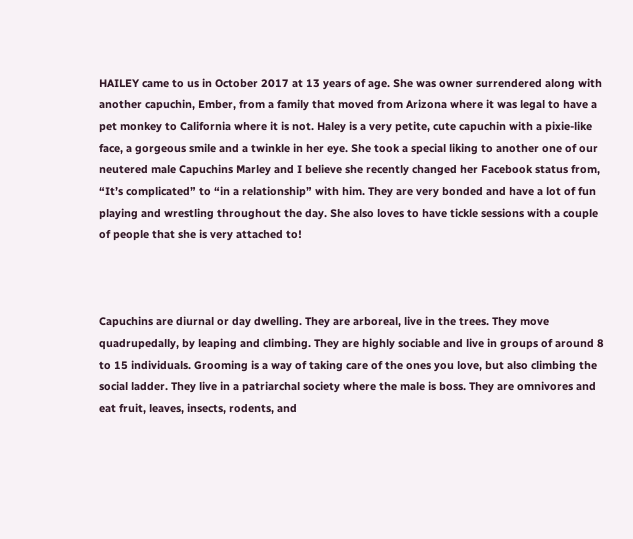HAILEY came to us in October 2017 at 13 years of age. She was owner surrendered along with another capuchin, Ember, from a family that moved from Arizona where it was legal to have a pet monkey to California where it is not. Haley is a very petite, cute capuchin with a pixie-like face, a gorgeous smile and a twinkle in her eye. She took a special liking to another one of our neutered male Capuchins Marley and I believe she recently changed her Facebook status from, “It’s complicated” to “in a relationship” with him. They are very bonded and have a lot of fun playing and wrestling throughout the day. She also loves to have tickle sessions with a couple of people that she is very attached to!



Capuchins are diurnal or day dwelling. They are arboreal, live in the trees. They move quadrupedally, by leaping and climbing. They are highly sociable and live in groups of around 8 to 15 individuals. Grooming is a way of taking care of the ones you love, but also climbing the social ladder. They live in a patriarchal society where the male is boss. They are omnivores and eat fruit, leaves, insects, rodents, and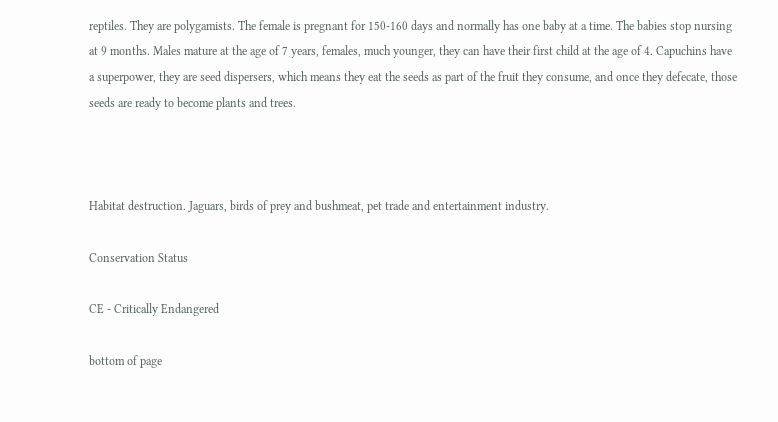reptiles. They are polygamists. The female is pregnant for 150-160 days and normally has one baby at a time. The babies stop nursing at 9 months. Males mature at the age of 7 years, females, much younger, they can have their first child at the age of 4. Capuchins have a superpower, they are seed dispersers, which means they eat the seeds as part of the fruit they consume, and once they defecate, those seeds are ready to become plants and trees.



Habitat destruction. Jaguars, birds of prey and bushmeat, pet trade and entertainment industry.

Conservation Status

CE - Critically Endangered

bottom of page